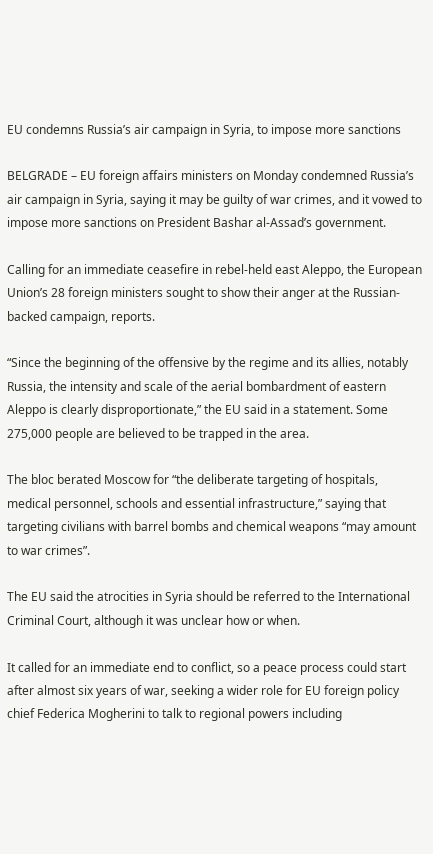EU condemns Russia’s air campaign in Syria, to impose more sanctions

BELGRADE – EU foreign affairs ministers on Monday condemned Russia’s air campaign in Syria, saying it may be guilty of war crimes, and it vowed to impose more sanctions on President Bashar al-Assad’s government.

Calling for an immediate ceasefire in rebel-held east Aleppo, the European Union’s 28 foreign ministers sought to show their anger at the Russian-backed campaign, reports.

“Since the beginning of the offensive by the regime and its allies, notably Russia, the intensity and scale of the aerial bombardment of eastern Aleppo is clearly disproportionate,” the EU said in a statement. Some 275,000 people are believed to be trapped in the area.

The bloc berated Moscow for “the deliberate targeting of hospitals, medical personnel, schools and essential infrastructure,” saying that targeting civilians with barrel bombs and chemical weapons “may amount to war crimes”.

The EU said the atrocities in Syria should be referred to the International Criminal Court, although it was unclear how or when.

It called for an immediate end to conflict, so a peace process could start after almost six years of war, seeking a wider role for EU foreign policy chief Federica Mogherini to talk to regional powers including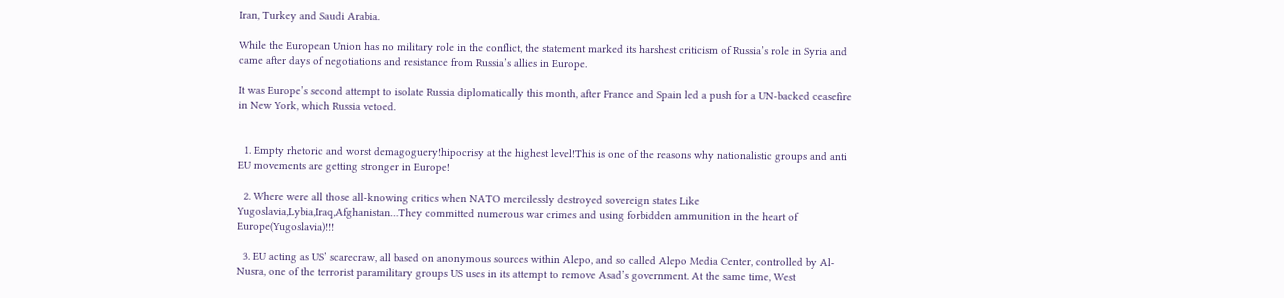Iran, Turkey and Saudi Arabia.

While the European Union has no military role in the conflict, the statement marked its harshest criticism of Russia’s role in Syria and came after days of negotiations and resistance from Russia’s allies in Europe.

It was Europe’s second attempt to isolate Russia diplomatically this month, after France and Spain led a push for a UN-backed ceasefire in New York, which Russia vetoed.


  1. Empty rhetoric and worst demagoguery!hipocrisy at the highest level!This is one of the reasons why nationalistic groups and anti EU movements are getting stronger in Europe!

  2. Where were all those all-knowing critics when NATO mercilessly destroyed sovereign states Like Yugoslavia,Lybia,Iraq,Afghanistan…They committed numerous war crimes and using forbidden ammunition in the heart of Europe(Yugoslavia)!!!

  3. EU acting as US’ scarecraw, all based on anonymous sources within Alepo, and so called Alepo Media Center, controlled by Al-Nusra, one of the terrorist paramilitary groups US uses in its attempt to remove Asad’s government. At the same time, West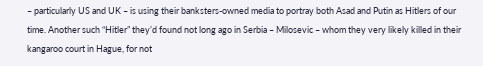– particularly US and UK – is using their banksters-owned media to portray both Asad and Putin as Hitlers of our time. Another such “Hitler” they’d found not long ago in Serbia – Milosevic – whom they very likely killed in their kangaroo court in Hague, for not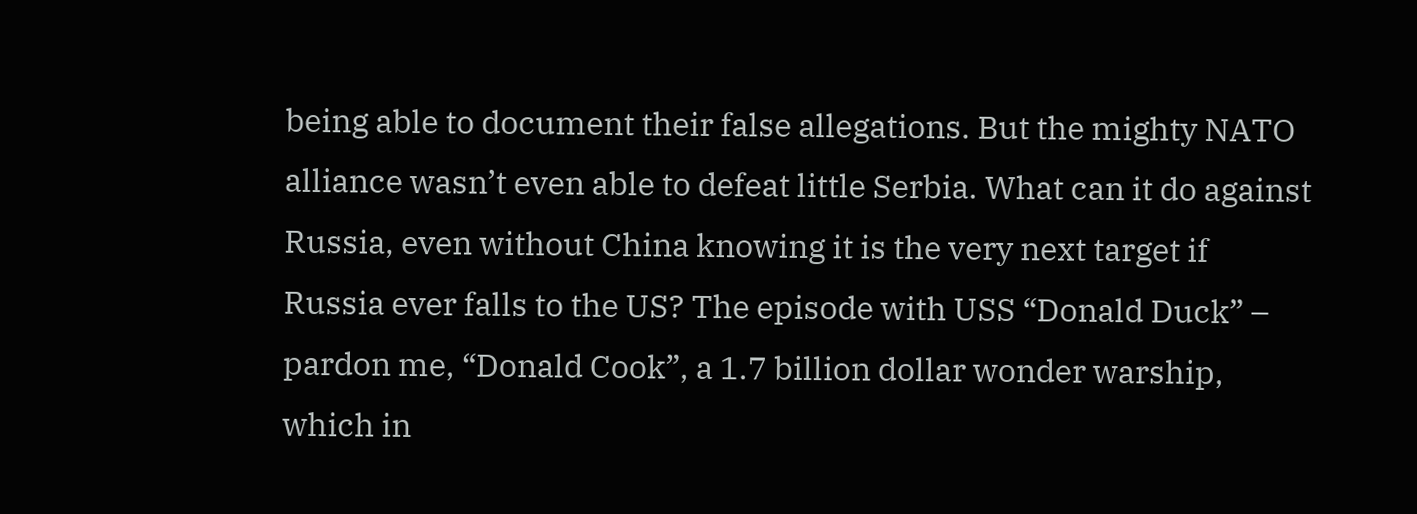being able to document their false allegations. But the mighty NATO alliance wasn’t even able to defeat little Serbia. What can it do against Russia, even without China knowing it is the very next target if Russia ever falls to the US? The episode with USS “Donald Duck” – pardon me, “Donald Cook”, a 1.7 billion dollar wonder warship, which in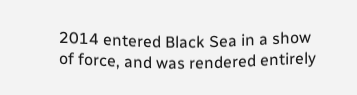2014 entered Black Sea in a show of force, and was rendered entirely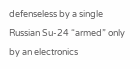defenseless by a single Russian Su-24 “armed” only by an electronics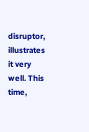disruptor, illustrates it very well. This time,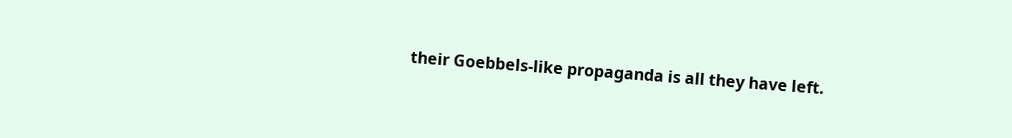their Goebbels-like propaganda is all they have left.